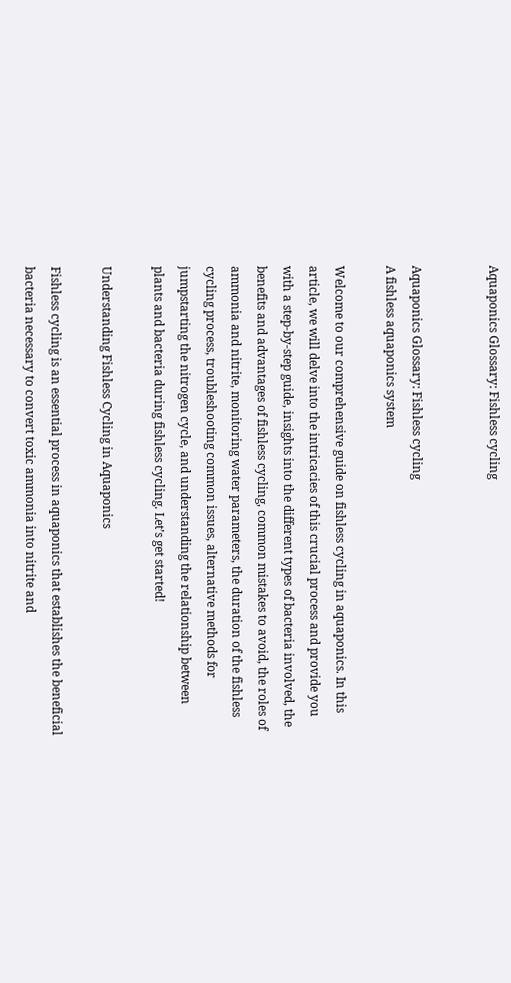Aquaponics Glossary: Fishless cycling


Aquaponics Glossary: Fishless cycling
A fishless aquaponics system

Welcome to our comprehensive guide on fishless cycling in aquaponics. In this article, we will delve into the intricacies of this crucial process and provide you with a step-by-step guide, insights into the different types of bacteria involved, the benefits and advantages of fishless cycling, common mistakes to avoid, the roles of ammonia and nitrite, monitoring water parameters, the duration of the fishless cycling process, troubleshooting common issues, alternative methods for jumpstarting the nitrogen cycle, and understanding the relationship between plants and bacteria during fishless cycling. Let’s get started!

Understanding Fishless Cycling in Aquaponics

Fishless cycling is an essential process in aquaponics that establishes the beneficial bacteria necessary to convert toxic ammonia into nitrite and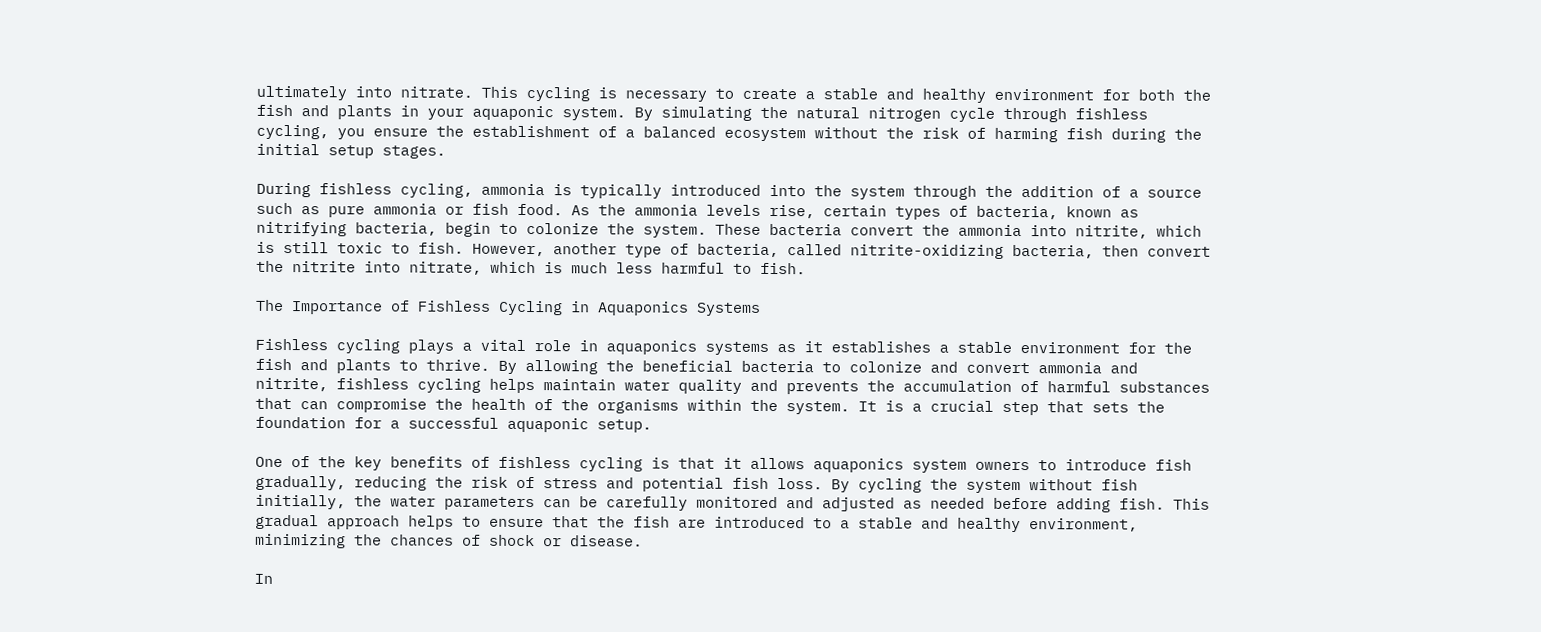ultimately into nitrate. This cycling is necessary to create a stable and healthy environment for both the fish and plants in your aquaponic system. By simulating the natural nitrogen cycle through fishless cycling, you ensure the establishment of a balanced ecosystem without the risk of harming fish during the initial setup stages.

During fishless cycling, ammonia is typically introduced into the system through the addition of a source such as pure ammonia or fish food. As the ammonia levels rise, certain types of bacteria, known as nitrifying bacteria, begin to colonize the system. These bacteria convert the ammonia into nitrite, which is still toxic to fish. However, another type of bacteria, called nitrite-oxidizing bacteria, then convert the nitrite into nitrate, which is much less harmful to fish.

The Importance of Fishless Cycling in Aquaponics Systems

Fishless cycling plays a vital role in aquaponics systems as it establishes a stable environment for the fish and plants to thrive. By allowing the beneficial bacteria to colonize and convert ammonia and nitrite, fishless cycling helps maintain water quality and prevents the accumulation of harmful substances that can compromise the health of the organisms within the system. It is a crucial step that sets the foundation for a successful aquaponic setup.

One of the key benefits of fishless cycling is that it allows aquaponics system owners to introduce fish gradually, reducing the risk of stress and potential fish loss. By cycling the system without fish initially, the water parameters can be carefully monitored and adjusted as needed before adding fish. This gradual approach helps to ensure that the fish are introduced to a stable and healthy environment, minimizing the chances of shock or disease.

In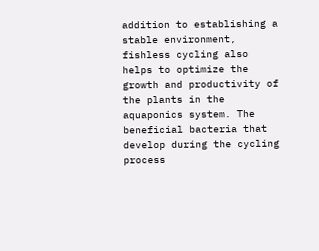addition to establishing a stable environment, fishless cycling also helps to optimize the growth and productivity of the plants in the aquaponics system. The beneficial bacteria that develop during the cycling process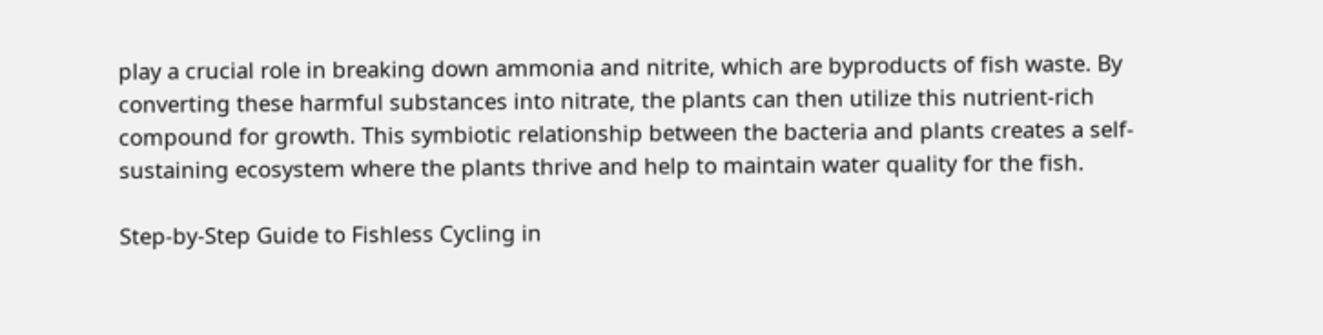play a crucial role in breaking down ammonia and nitrite, which are byproducts of fish waste. By converting these harmful substances into nitrate, the plants can then utilize this nutrient-rich compound for growth. This symbiotic relationship between the bacteria and plants creates a self-sustaining ecosystem where the plants thrive and help to maintain water quality for the fish.

Step-by-Step Guide to Fishless Cycling in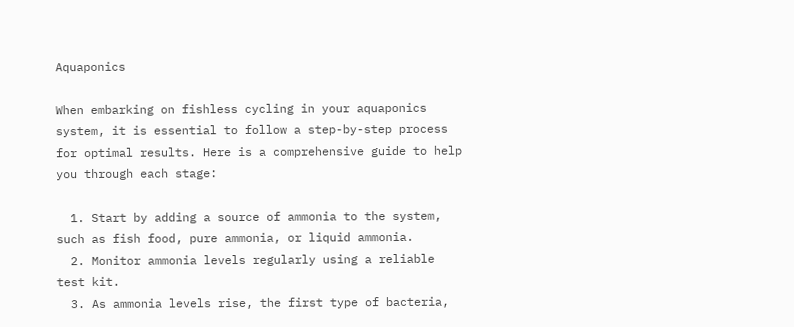Aquaponics

When embarking on fishless cycling in your aquaponics system, it is essential to follow a step-by-step process for optimal results. Here is a comprehensive guide to help you through each stage:

  1. Start by adding a source of ammonia to the system, such as fish food, pure ammonia, or liquid ammonia.
  2. Monitor ammonia levels regularly using a reliable test kit.
  3. As ammonia levels rise, the first type of bacteria,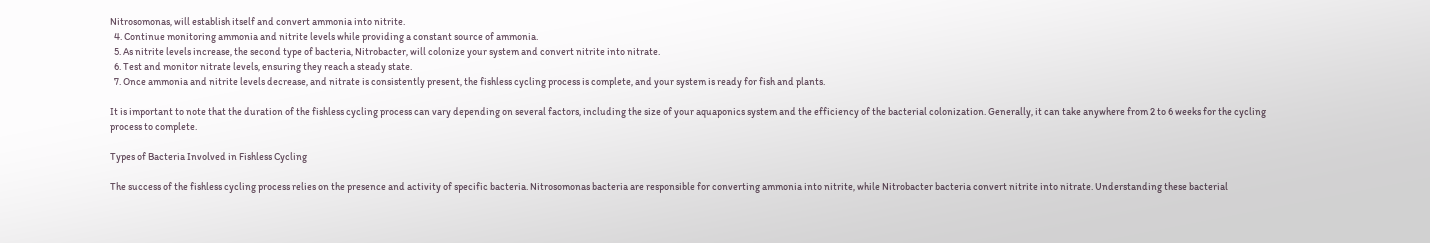Nitrosomonas, will establish itself and convert ammonia into nitrite.
  4. Continue monitoring ammonia and nitrite levels while providing a constant source of ammonia.
  5. As nitrite levels increase, the second type of bacteria, Nitrobacter, will colonize your system and convert nitrite into nitrate.
  6. Test and monitor nitrate levels, ensuring they reach a steady state.
  7. Once ammonia and nitrite levels decrease, and nitrate is consistently present, the fishless cycling process is complete, and your system is ready for fish and plants.

It is important to note that the duration of the fishless cycling process can vary depending on several factors, including the size of your aquaponics system and the efficiency of the bacterial colonization. Generally, it can take anywhere from 2 to 6 weeks for the cycling process to complete.

Types of Bacteria Involved in Fishless Cycling

The success of the fishless cycling process relies on the presence and activity of specific bacteria. Nitrosomonas bacteria are responsible for converting ammonia into nitrite, while Nitrobacter bacteria convert nitrite into nitrate. Understanding these bacterial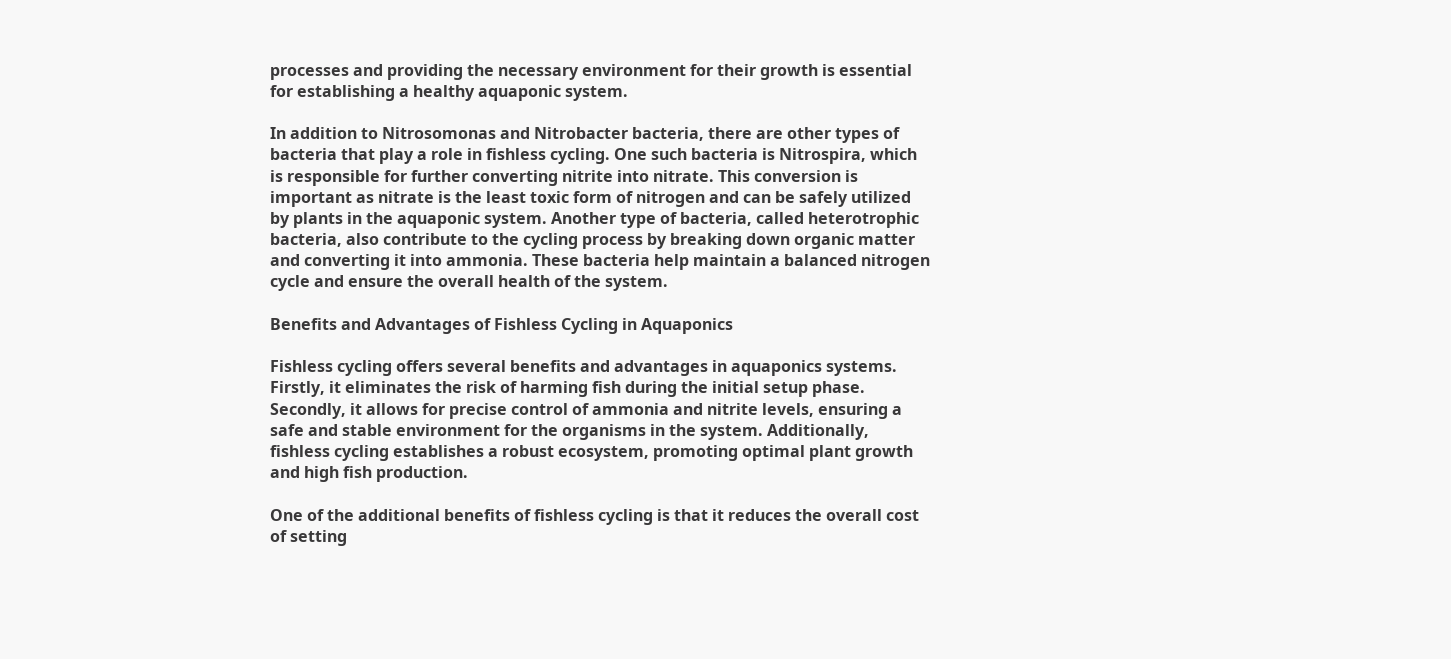processes and providing the necessary environment for their growth is essential for establishing a healthy aquaponic system.

In addition to Nitrosomonas and Nitrobacter bacteria, there are other types of bacteria that play a role in fishless cycling. One such bacteria is Nitrospira, which is responsible for further converting nitrite into nitrate. This conversion is important as nitrate is the least toxic form of nitrogen and can be safely utilized by plants in the aquaponic system. Another type of bacteria, called heterotrophic bacteria, also contribute to the cycling process by breaking down organic matter and converting it into ammonia. These bacteria help maintain a balanced nitrogen cycle and ensure the overall health of the system.

Benefits and Advantages of Fishless Cycling in Aquaponics

Fishless cycling offers several benefits and advantages in aquaponics systems. Firstly, it eliminates the risk of harming fish during the initial setup phase. Secondly, it allows for precise control of ammonia and nitrite levels, ensuring a safe and stable environment for the organisms in the system. Additionally, fishless cycling establishes a robust ecosystem, promoting optimal plant growth and high fish production.

One of the additional benefits of fishless cycling is that it reduces the overall cost of setting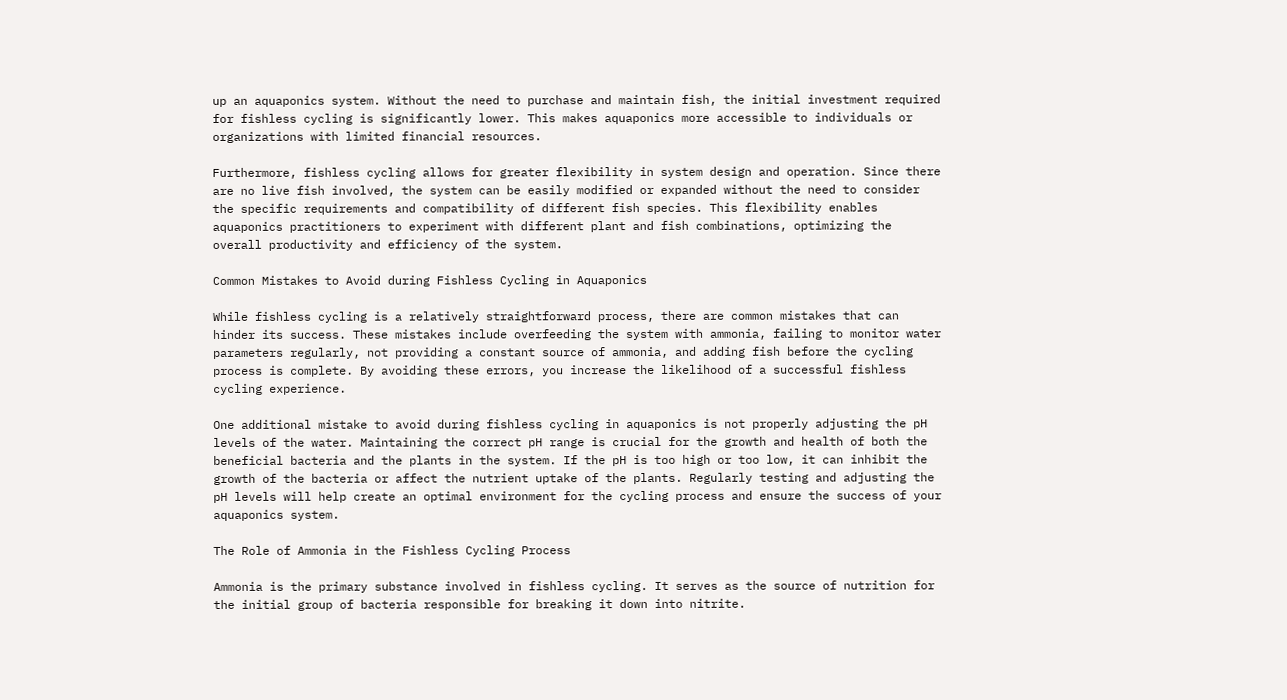up an aquaponics system. Without the need to purchase and maintain fish, the initial investment required for fishless cycling is significantly lower. This makes aquaponics more accessible to individuals or organizations with limited financial resources.

Furthermore, fishless cycling allows for greater flexibility in system design and operation. Since there are no live fish involved, the system can be easily modified or expanded without the need to consider the specific requirements and compatibility of different fish species. This flexibility enables aquaponics practitioners to experiment with different plant and fish combinations, optimizing the overall productivity and efficiency of the system.

Common Mistakes to Avoid during Fishless Cycling in Aquaponics

While fishless cycling is a relatively straightforward process, there are common mistakes that can hinder its success. These mistakes include overfeeding the system with ammonia, failing to monitor water parameters regularly, not providing a constant source of ammonia, and adding fish before the cycling process is complete. By avoiding these errors, you increase the likelihood of a successful fishless cycling experience.

One additional mistake to avoid during fishless cycling in aquaponics is not properly adjusting the pH levels of the water. Maintaining the correct pH range is crucial for the growth and health of both the beneficial bacteria and the plants in the system. If the pH is too high or too low, it can inhibit the growth of the bacteria or affect the nutrient uptake of the plants. Regularly testing and adjusting the pH levels will help create an optimal environment for the cycling process and ensure the success of your aquaponics system.

The Role of Ammonia in the Fishless Cycling Process

Ammonia is the primary substance involved in fishless cycling. It serves as the source of nutrition for the initial group of bacteria responsible for breaking it down into nitrite.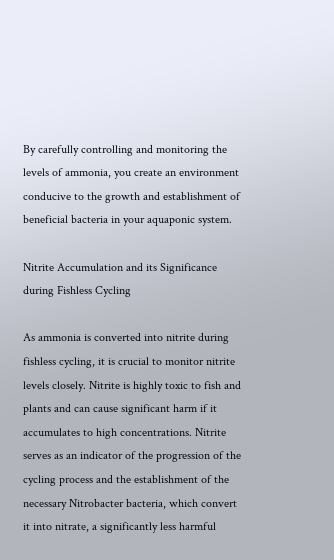By carefully controlling and monitoring the levels of ammonia, you create an environment conducive to the growth and establishment of beneficial bacteria in your aquaponic system.

Nitrite Accumulation and its Significance during Fishless Cycling

As ammonia is converted into nitrite during fishless cycling, it is crucial to monitor nitrite levels closely. Nitrite is highly toxic to fish and plants and can cause significant harm if it accumulates to high concentrations. Nitrite serves as an indicator of the progression of the cycling process and the establishment of the necessary Nitrobacter bacteria, which convert it into nitrate, a significantly less harmful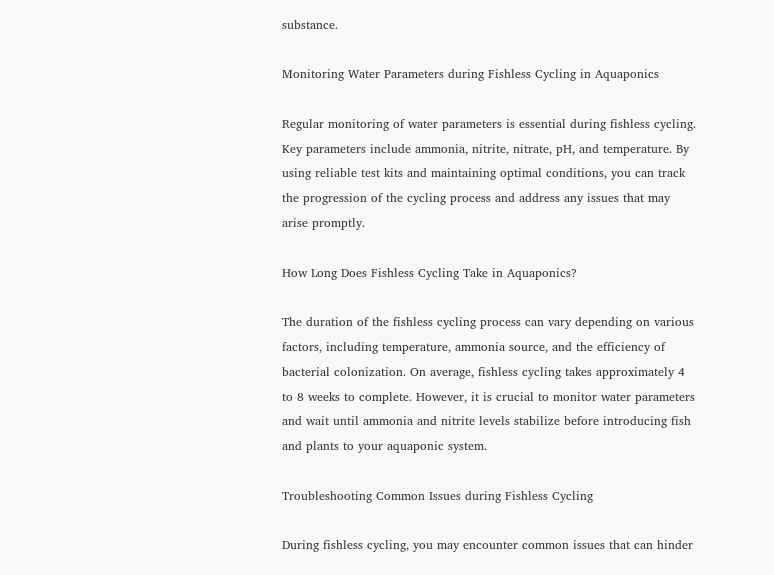substance.

Monitoring Water Parameters during Fishless Cycling in Aquaponics

Regular monitoring of water parameters is essential during fishless cycling. Key parameters include ammonia, nitrite, nitrate, pH, and temperature. By using reliable test kits and maintaining optimal conditions, you can track the progression of the cycling process and address any issues that may arise promptly.

How Long Does Fishless Cycling Take in Aquaponics?

The duration of the fishless cycling process can vary depending on various factors, including temperature, ammonia source, and the efficiency of bacterial colonization. On average, fishless cycling takes approximately 4 to 8 weeks to complete. However, it is crucial to monitor water parameters and wait until ammonia and nitrite levels stabilize before introducing fish and plants to your aquaponic system.

Troubleshooting Common Issues during Fishless Cycling

During fishless cycling, you may encounter common issues that can hinder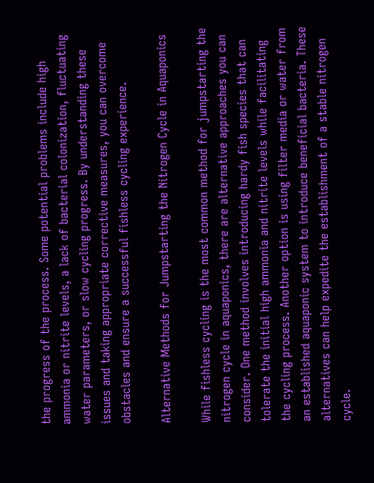the progress of the process. Some potential problems include high ammonia or nitrite levels, a lack of bacterial colonization, fluctuating water parameters, or slow cycling progress. By understanding these issues and taking appropriate corrective measures, you can overcome obstacles and ensure a successful fishless cycling experience.

Alternative Methods for Jumpstarting the Nitrogen Cycle in Aquaponics

While fishless cycling is the most common method for jumpstarting the nitrogen cycle in aquaponics, there are alternative approaches you can consider. One method involves introducing hardy fish species that can tolerate the initial high ammonia and nitrite levels while facilitating the cycling process. Another option is using filter media or water from an established aquaponic system to introduce beneficial bacteria. These alternatives can help expedite the establishment of a stable nitrogen cycle.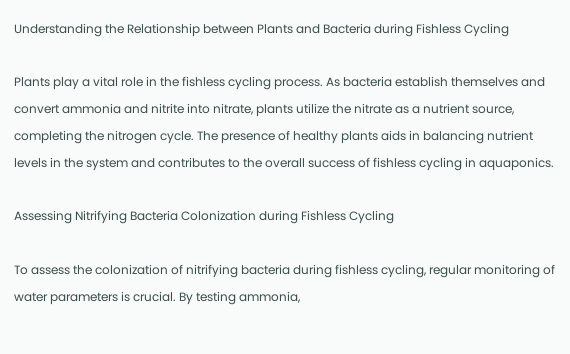Understanding the Relationship between Plants and Bacteria during Fishless Cycling

Plants play a vital role in the fishless cycling process. As bacteria establish themselves and convert ammonia and nitrite into nitrate, plants utilize the nitrate as a nutrient source, completing the nitrogen cycle. The presence of healthy plants aids in balancing nutrient levels in the system and contributes to the overall success of fishless cycling in aquaponics.

Assessing Nitrifying Bacteria Colonization during Fishless Cycling

To assess the colonization of nitrifying bacteria during fishless cycling, regular monitoring of water parameters is crucial. By testing ammonia,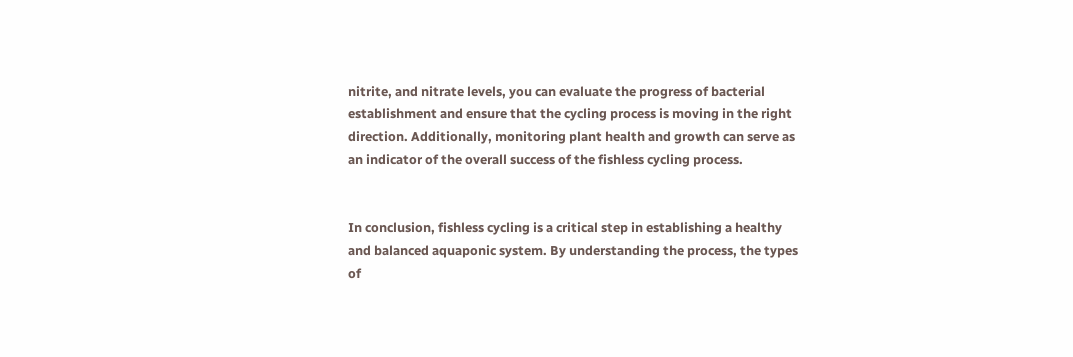nitrite, and nitrate levels, you can evaluate the progress of bacterial establishment and ensure that the cycling process is moving in the right direction. Additionally, monitoring plant health and growth can serve as an indicator of the overall success of the fishless cycling process.


In conclusion, fishless cycling is a critical step in establishing a healthy and balanced aquaponic system. By understanding the process, the types of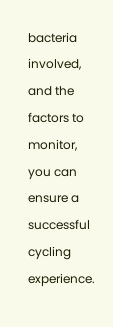bacteria involved, and the factors to monitor, you can ensure a successful cycling experience.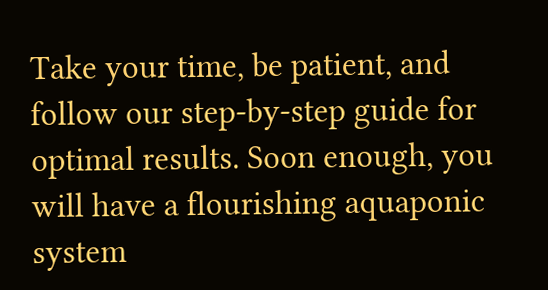Take your time, be patient, and follow our step-by-step guide for optimal results. Soon enough, you will have a flourishing aquaponic system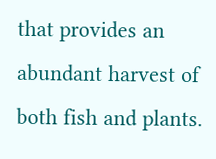that provides an abundant harvest of both fish and plants.